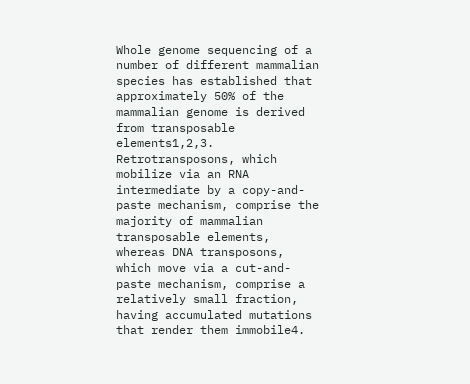Whole genome sequencing of a number of different mammalian species has established that approximately 50% of the mammalian genome is derived from transposable elements1,2,3. Retrotransposons, which mobilize via an RNA intermediate by a copy-and-paste mechanism, comprise the majority of mammalian transposable elements, whereas DNA transposons, which move via a cut-and-paste mechanism, comprise a relatively small fraction, having accumulated mutations that render them immobile4.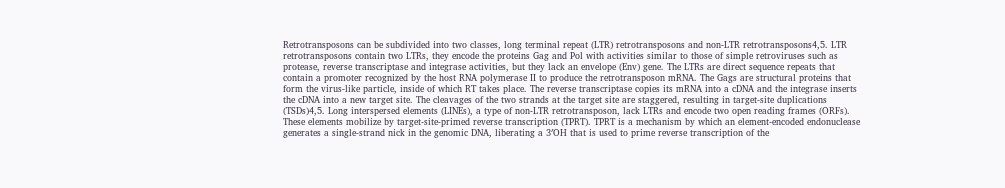Retrotransposons can be subdivided into two classes, long terminal repeat (LTR) retrotransposons and non-LTR retrotransposons4,5. LTR retrotransposons contain two LTRs, they encode the proteins Gag and Pol with activities similar to those of simple retroviruses such as protease, reverse transcriptase and integrase activities, but they lack an envelope (Env) gene. The LTRs are direct sequence repeats that contain a promoter recognized by the host RNA polymerase II to produce the retrotransposon mRNA. The Gags are structural proteins that form the virus-like particle, inside of which RT takes place. The reverse transcriptase copies its mRNA into a cDNA and the integrase inserts the cDNA into a new target site. The cleavages of the two strands at the target site are staggered, resulting in target-site duplications (TSDs)4,5. Long interspersed elements (LINEs), a type of non-LTR retrotransposon, lack LTRs and encode two open reading frames (ORFs). These elements mobilize by target-site-primed reverse transcription (TPRT). TPRT is a mechanism by which an element-encoded endonuclease generates a single-strand nick in the genomic DNA, liberating a 3′OH that is used to prime reverse transcription of the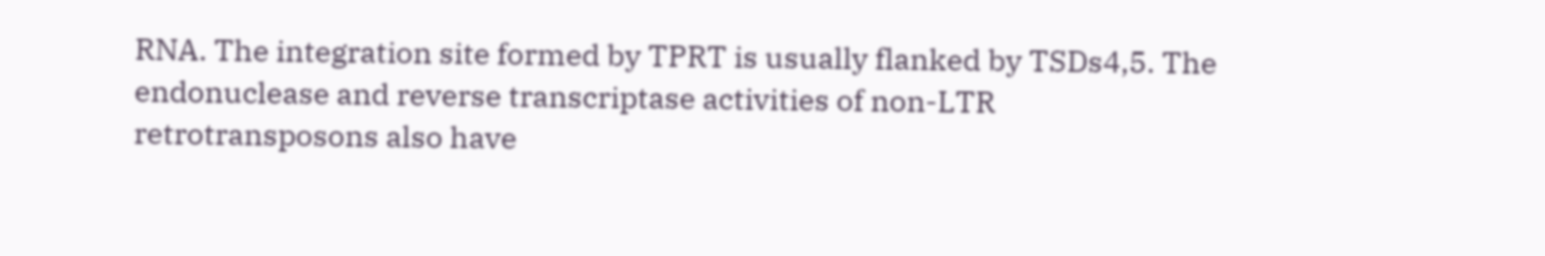RNA. The integration site formed by TPRT is usually flanked by TSDs4,5. The endonuclease and reverse transcriptase activities of non-LTR retrotransposons also have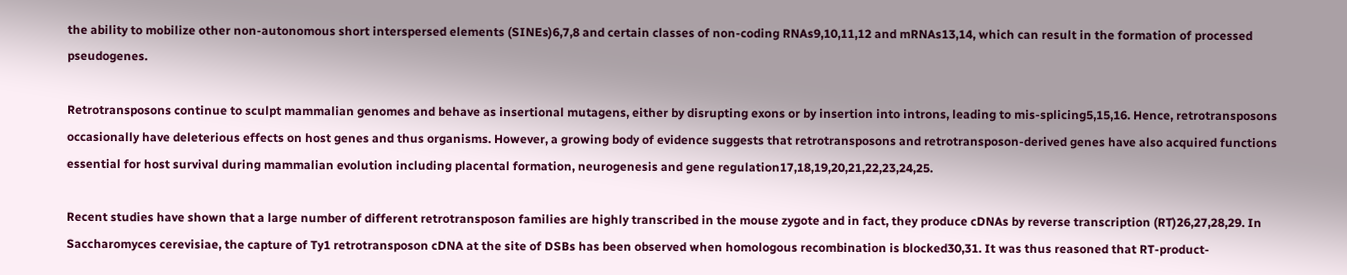the ability to mobilize other non-autonomous short interspersed elements (SINEs)6,7,8 and certain classes of non-coding RNAs9,10,11,12 and mRNAs13,14, which can result in the formation of processed pseudogenes.

Retrotransposons continue to sculpt mammalian genomes and behave as insertional mutagens, either by disrupting exons or by insertion into introns, leading to mis-splicing5,15,16. Hence, retrotransposons occasionally have deleterious effects on host genes and thus organisms. However, a growing body of evidence suggests that retrotransposons and retrotransposon-derived genes have also acquired functions essential for host survival during mammalian evolution including placental formation, neurogenesis and gene regulation17,18,19,20,21,22,23,24,25.

Recent studies have shown that a large number of different retrotransposon families are highly transcribed in the mouse zygote and in fact, they produce cDNAs by reverse transcription (RT)26,27,28,29. In Saccharomyces cerevisiae, the capture of Ty1 retrotransposon cDNA at the site of DSBs has been observed when homologous recombination is blocked30,31. It was thus reasoned that RT-product-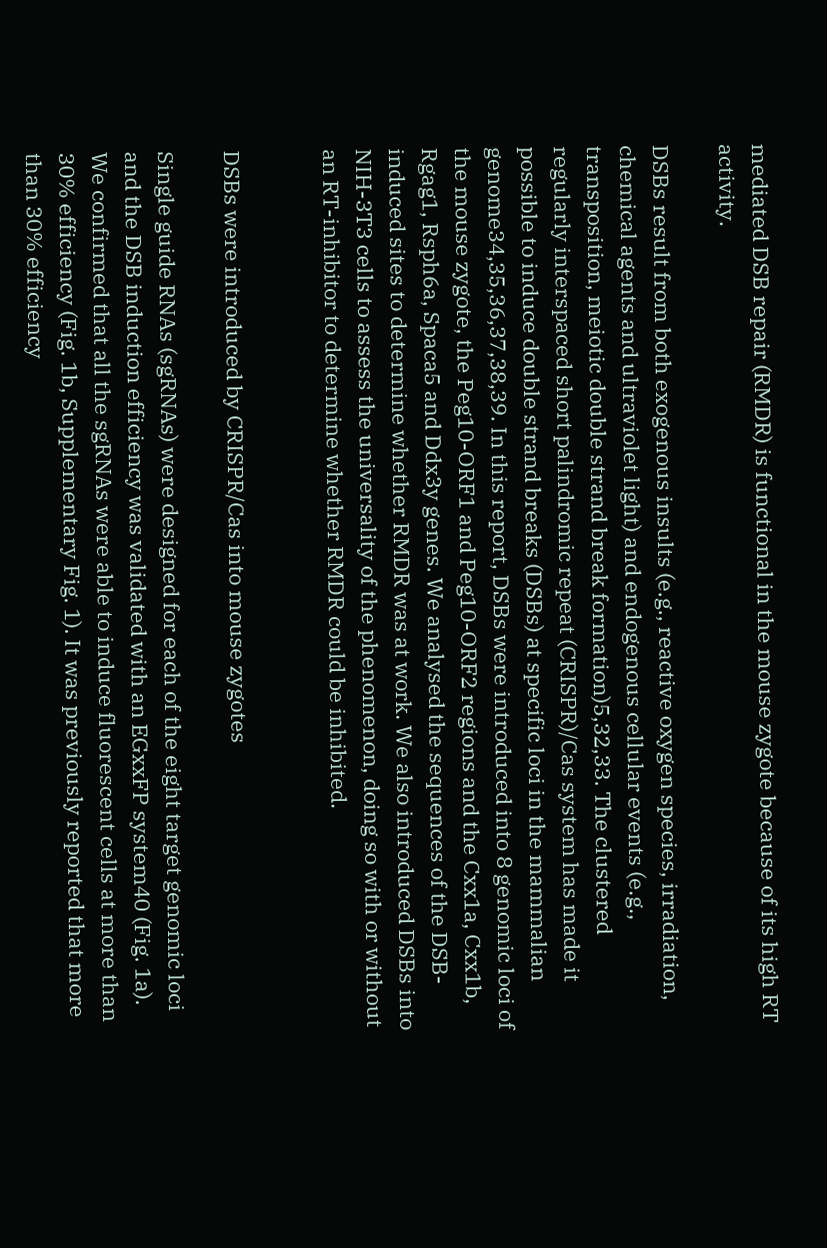mediated DSB repair (RMDR) is functional in the mouse zygote because of its high RT activity.

DSBs result from both exogenous insults (e.g., reactive oxygen species, irradiation, chemical agents and ultraviolet light) and endogenous cellular events (e.g., transposition, meiotic double strand break formation)5,32,33. The clustered regularly interspaced short palindromic repeat (CRISPR)/Cas system has made it possible to induce double strand breaks (DSBs) at specific loci in the mammalian genome34,35,36,37,38,39. In this report, DSBs were introduced into 8 genomic loci of the mouse zygote, the Peg10-ORF1 and Peg10-ORF2 regions and the Cxx1a, Cxx1b, Rgag1, Rsph6a, Spaca5 and Ddx3y genes. We analysed the sequences of the DSB-induced sites to determine whether RMDR was at work. We also introduced DSBs into NIH-3T3 cells to assess the universality of the phenomenon, doing so with or without an RT-inhibitor to determine whether RMDR could be inhibited.


DSBs were introduced by CRISPR/Cas into mouse zygotes

Single guide RNAs (sgRNAs) were designed for each of the eight target genomic loci and the DSB induction efficiency was validated with an EGxxFP system40 (Fig. 1a). We confirmed that all the sgRNAs were able to induce fluorescent cells at more than 30% efficiency (Fig. 1b, Supplementary Fig. 1). It was previously reported that more than 30% efficiency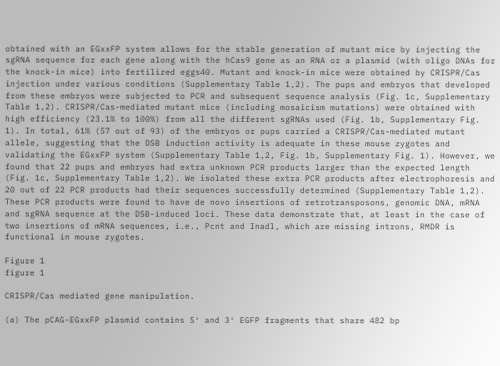obtained with an EGxxFP system allows for the stable generation of mutant mice by injecting the sgRNA sequence for each gene along with the hCas9 gene as an RNA or a plasmid (with oligo DNAs for the knock-in mice) into fertilized eggs40. Mutant and knock-in mice were obtained by CRISPR/Cas injection under various conditions (Supplementary Table 1,2). The pups and embryos that developed from these embryos were subjected to PCR and subsequent sequence analysis (Fig. 1c, Supplementary Table 1,2). CRISPR/Cas-mediated mutant mice (including mosaicism mutations) were obtained with high efficiency (23.1% to 100%) from all the different sgRNAs used (Fig. 1b, Supplementary Fig. 1). In total, 61% (57 out of 93) of the embryos or pups carried a CRISPR/Cas-mediated mutant allele, suggesting that the DSB induction activity is adequate in these mouse zygotes and validating the EGxxFP system (Supplementary Table 1,2, Fig. 1b, Supplementary Fig. 1). However, we found that 22 pups and embryos had extra unknown PCR products larger than the expected length (Fig. 1c, Supplementary Table 1,2). We isolated these extra PCR products after electrophoresis and 20 out of 22 PCR products had their sequences successfully determined (Supplementary Table 1,2). These PCR products were found to have de novo insertions of retrotransposons, genomic DNA, mRNA and sgRNA sequence at the DSB-induced loci. These data demonstrate that, at least in the case of two insertions of mRNA sequences, i.e., Pcnt and Inadl, which are missing introns, RMDR is functional in mouse zygotes.

Figure 1
figure 1

CRISPR/Cas mediated gene manipulation.

(a) The pCAG-EGxxFP plasmid contains 5′ and 3′ EGFP fragments that share 482 bp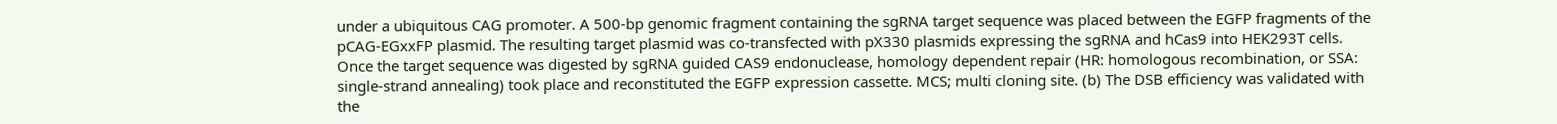under a ubiquitous CAG promoter. A 500-bp genomic fragment containing the sgRNA target sequence was placed between the EGFP fragments of the pCAG-EGxxFP plasmid. The resulting target plasmid was co-transfected with pX330 plasmids expressing the sgRNA and hCas9 into HEK293T cells. Once the target sequence was digested by sgRNA guided CAS9 endonuclease, homology dependent repair (HR: homologous recombination, or SSA: single-strand annealing) took place and reconstituted the EGFP expression cassette. MCS; multi cloning site. (b) The DSB efficiency was validated with the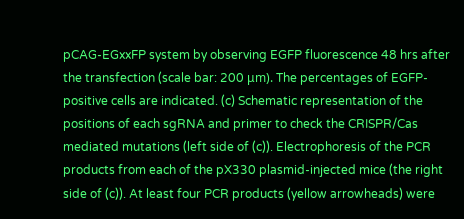pCAG-EGxxFP system by observing EGFP fluorescence 48 hrs after the transfection (scale bar: 200 μm). The percentages of EGFP-positive cells are indicated. (c) Schematic representation of the positions of each sgRNA and primer to check the CRISPR/Cas mediated mutations (left side of (c)). Electrophoresis of the PCR products from each of the pX330 plasmid-injected mice (the right side of (c)). At least four PCR products (yellow arrowheads) were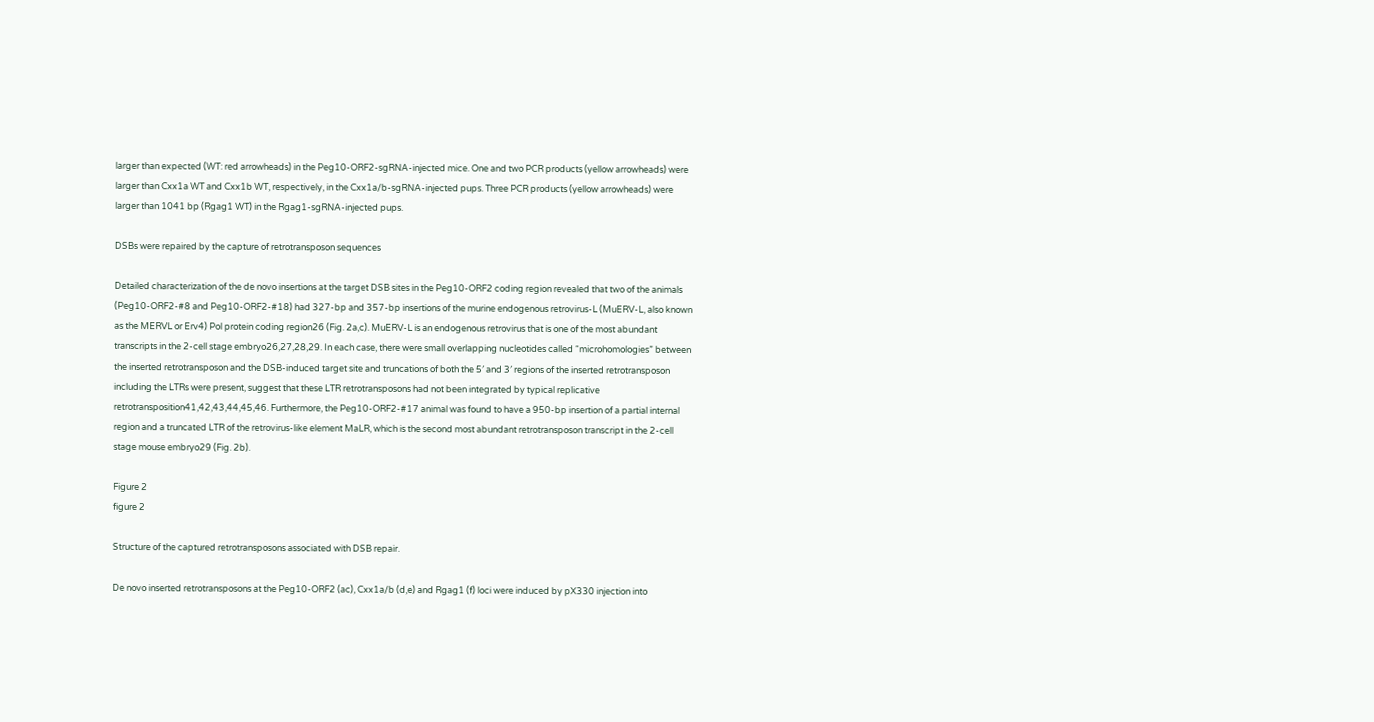larger than expected (WT: red arrowheads) in the Peg10-ORF2-sgRNA-injected mice. One and two PCR products (yellow arrowheads) were larger than Cxx1a WT and Cxx1b WT, respectively, in the Cxx1a/b-sgRNA-injected pups. Three PCR products (yellow arrowheads) were larger than 1041 bp (Rgag1 WT) in the Rgag1-sgRNA-injected pups.

DSBs were repaired by the capture of retrotransposon sequences

Detailed characterization of the de novo insertions at the target DSB sites in the Peg10-ORF2 coding region revealed that two of the animals (Peg10-ORF2-#8 and Peg10-ORF2-#18) had 327-bp and 357-bp insertions of the murine endogenous retrovirus-L (MuERV-L, also known as the MERVL or Erv4) Pol protein coding region26 (Fig. 2a,c). MuERV-L is an endogenous retrovirus that is one of the most abundant transcripts in the 2-cell stage embryo26,27,28,29. In each case, there were small overlapping nucleotides called “microhomologies” between the inserted retrotransposon and the DSB-induced target site and truncations of both the 5′ and 3′ regions of the inserted retrotransposon including the LTRs were present, suggest that these LTR retrotransposons had not been integrated by typical replicative retrotransposition41,42,43,44,45,46. Furthermore, the Peg10-ORF2-#17 animal was found to have a 950-bp insertion of a partial internal region and a truncated LTR of the retrovirus-like element MaLR, which is the second most abundant retrotransposon transcript in the 2-cell stage mouse embryo29 (Fig. 2b).

Figure 2
figure 2

Structure of the captured retrotransposons associated with DSB repair.

De novo inserted retrotransposons at the Peg10-ORF2 (ac), Cxx1a/b (d,e) and Rgag1 (f) loci were induced by pX330 injection into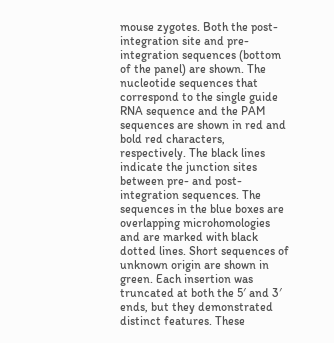mouse zygotes. Both the post-integration site and pre-integration sequences (bottom of the panel) are shown. The nucleotide sequences that correspond to the single guide RNA sequence and the PAM sequences are shown in red and bold red characters, respectively. The black lines indicate the junction sites between pre- and post-integration sequences. The sequences in the blue boxes are overlapping microhomologies and are marked with black dotted lines. Short sequences of unknown origin are shown in green. Each insertion was truncated at both the 5′ and 3′ ends, but they demonstrated distinct features. These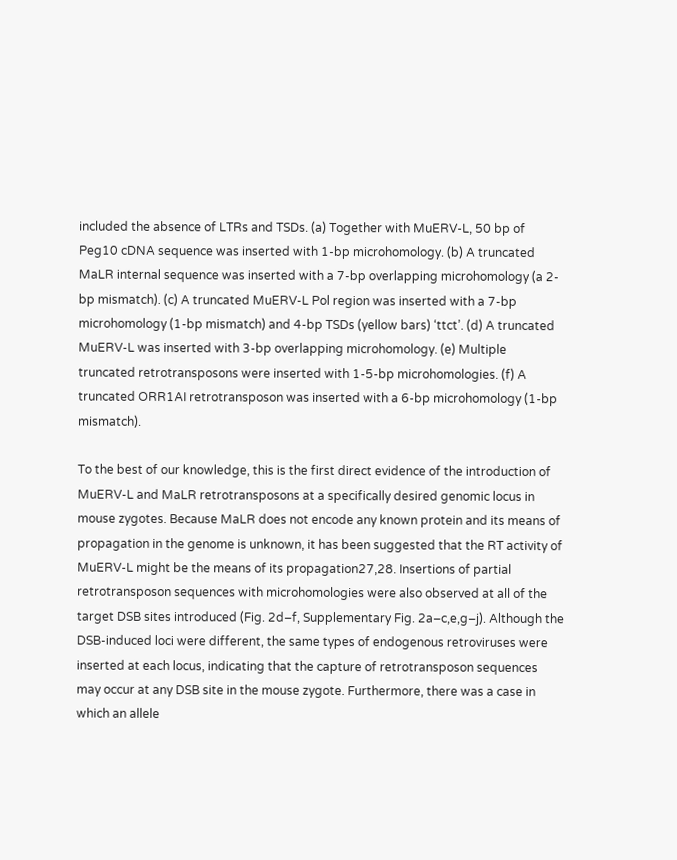included the absence of LTRs and TSDs. (a) Together with MuERV-L, 50 bp of Peg10 cDNA sequence was inserted with 1-bp microhomology. (b) A truncated MaLR internal sequence was inserted with a 7-bp overlapping microhomology (a 2-bp mismatch). (c) A truncated MuERV-L Pol region was inserted with a 7-bp microhomology (1-bp mismatch) and 4-bp TSDs (yellow bars) ‘ttct’. (d) A truncated MuERV-L was inserted with 3-bp overlapping microhomology. (e) Multiple truncated retrotransposons were inserted with 1-5-bp microhomologies. (f) A truncated ORR1AI retrotransposon was inserted with a 6-bp microhomology (1-bp mismatch).

To the best of our knowledge, this is the first direct evidence of the introduction of MuERV-L and MaLR retrotransposons at a specifically desired genomic locus in mouse zygotes. Because MaLR does not encode any known protein and its means of propagation in the genome is unknown, it has been suggested that the RT activity of MuERV-L might be the means of its propagation27,28. Insertions of partial retrotransposon sequences with microhomologies were also observed at all of the target DSB sites introduced (Fig. 2d–f, Supplementary Fig. 2a–c,e,g–j). Although the DSB-induced loci were different, the same types of endogenous retroviruses were inserted at each locus, indicating that the capture of retrotransposon sequences may occur at any DSB site in the mouse zygote. Furthermore, there was a case in which an allele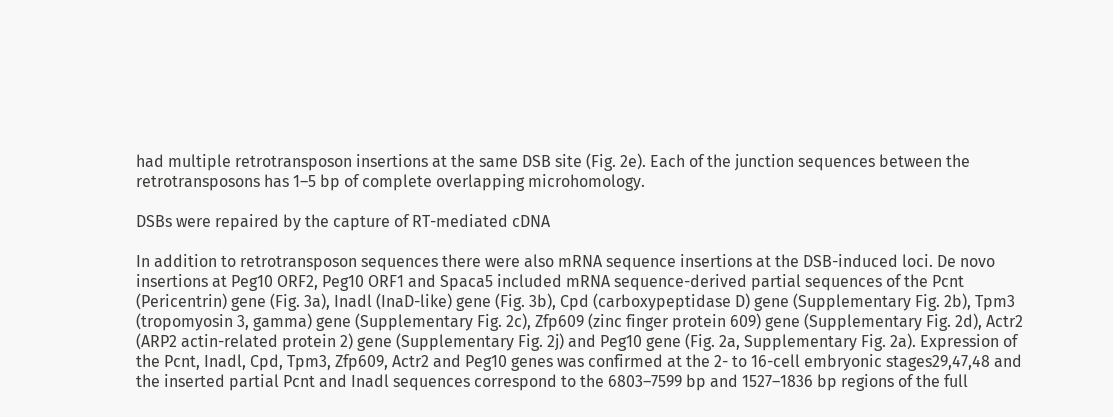had multiple retrotransposon insertions at the same DSB site (Fig. 2e). Each of the junction sequences between the retrotransposons has 1–5 bp of complete overlapping microhomology.

DSBs were repaired by the capture of RT-mediated cDNA

In addition to retrotransposon sequences there were also mRNA sequence insertions at the DSB-induced loci. De novo insertions at Peg10 ORF2, Peg10 ORF1 and Spaca5 included mRNA sequence-derived partial sequences of the Pcnt (Pericentrin) gene (Fig. 3a), Inadl (InaD-like) gene (Fig. 3b), Cpd (carboxypeptidase D) gene (Supplementary Fig. 2b), Tpm3 (tropomyosin 3, gamma) gene (Supplementary Fig. 2c), Zfp609 (zinc finger protein 609) gene (Supplementary Fig. 2d), Actr2 (ARP2 actin-related protein 2) gene (Supplementary Fig. 2j) and Peg10 gene (Fig. 2a, Supplementary Fig. 2a). Expression of the Pcnt, Inadl, Cpd, Tpm3, Zfp609, Actr2 and Peg10 genes was confirmed at the 2- to 16-cell embryonic stages29,47,48 and the inserted partial Pcnt and Inadl sequences correspond to the 6803–7599 bp and 1527–1836 bp regions of the full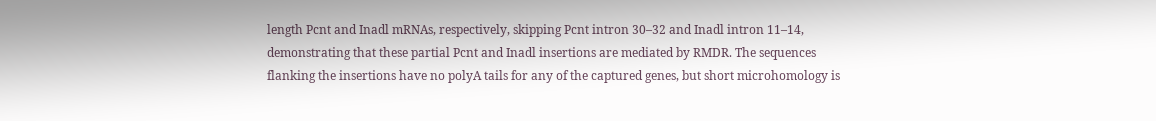length Pcnt and Inadl mRNAs, respectively, skipping Pcnt intron 30–32 and Inadl intron 11–14, demonstrating that these partial Pcnt and Inadl insertions are mediated by RMDR. The sequences flanking the insertions have no polyA tails for any of the captured genes, but short microhomology is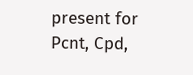present for Pcnt, Cpd,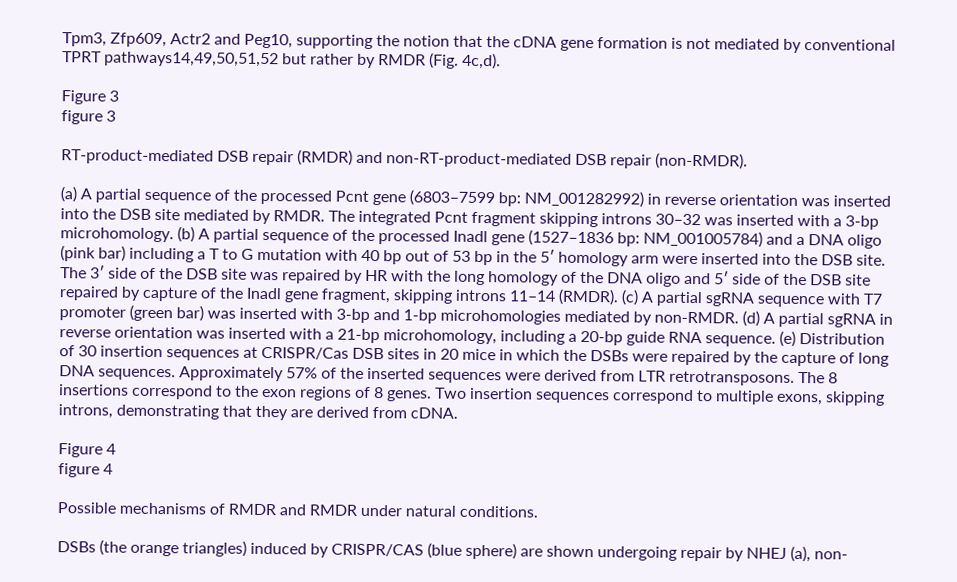Tpm3, Zfp609, Actr2 and Peg10, supporting the notion that the cDNA gene formation is not mediated by conventional TPRT pathways14,49,50,51,52 but rather by RMDR (Fig. 4c,d).

Figure 3
figure 3

RT-product-mediated DSB repair (RMDR) and non-RT-product-mediated DSB repair (non-RMDR).

(a) A partial sequence of the processed Pcnt gene (6803–7599 bp: NM_001282992) in reverse orientation was inserted into the DSB site mediated by RMDR. The integrated Pcnt fragment skipping introns 30–32 was inserted with a 3-bp microhomology. (b) A partial sequence of the processed Inadl gene (1527–1836 bp: NM_001005784) and a DNA oligo (pink bar) including a T to G mutation with 40 bp out of 53 bp in the 5′ homology arm were inserted into the DSB site. The 3′ side of the DSB site was repaired by HR with the long homology of the DNA oligo and 5′ side of the DSB site repaired by capture of the Inadl gene fragment, skipping introns 11–14 (RMDR). (c) A partial sgRNA sequence with T7 promoter (green bar) was inserted with 3-bp and 1-bp microhomologies mediated by non-RMDR. (d) A partial sgRNA in reverse orientation was inserted with a 21-bp microhomology, including a 20-bp guide RNA sequence. (e) Distribution of 30 insertion sequences at CRISPR/Cas DSB sites in 20 mice in which the DSBs were repaired by the capture of long DNA sequences. Approximately 57% of the inserted sequences were derived from LTR retrotransposons. The 8 insertions correspond to the exon regions of 8 genes. Two insertion sequences correspond to multiple exons, skipping introns, demonstrating that they are derived from cDNA.

Figure 4
figure 4

Possible mechanisms of RMDR and RMDR under natural conditions.

DSBs (the orange triangles) induced by CRISPR/CAS (blue sphere) are shown undergoing repair by NHEJ (a), non-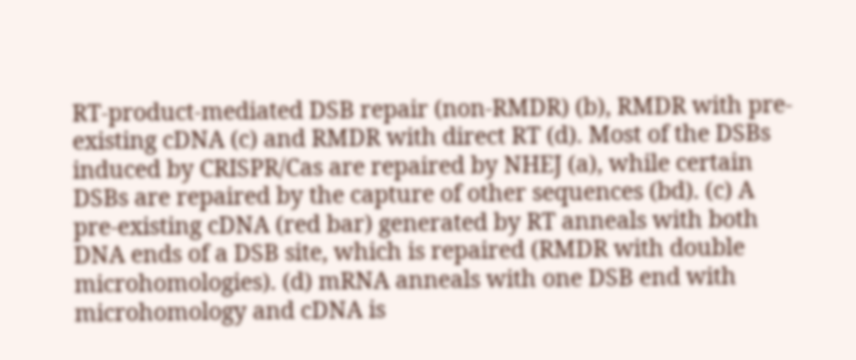RT-product-mediated DSB repair (non-RMDR) (b), RMDR with pre-existing cDNA (c) and RMDR with direct RT (d). Most of the DSBs induced by CRISPR/Cas are repaired by NHEJ (a), while certain DSBs are repaired by the capture of other sequences (bd). (c) A pre-existing cDNA (red bar) generated by RT anneals with both DNA ends of a DSB site, which is repaired (RMDR with double microhomologies). (d) mRNA anneals with one DSB end with microhomology and cDNA is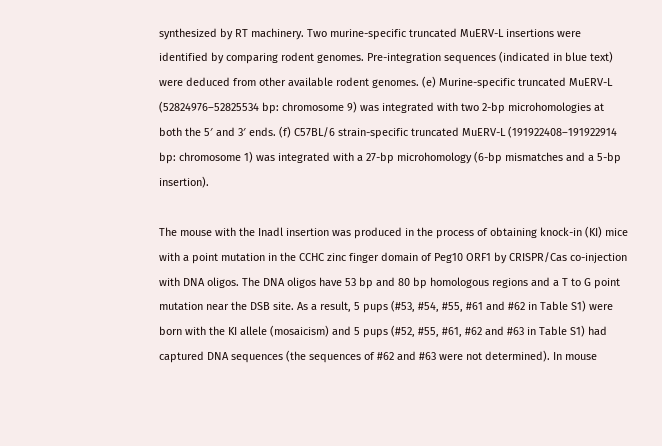synthesized by RT machinery. Two murine-specific truncated MuERV-L insertions were identified by comparing rodent genomes. Pre-integration sequences (indicated in blue text) were deduced from other available rodent genomes. (e) Murine-specific truncated MuERV-L (52824976–52825534 bp: chromosome 9) was integrated with two 2-bp microhomologies at both the 5′ and 3′ ends. (f) C57BL/6 strain-specific truncated MuERV-L (191922408–191922914 bp: chromosome 1) was integrated with a 27-bp microhomology (6-bp mismatches and a 5-bp insertion).

The mouse with the Inadl insertion was produced in the process of obtaining knock-in (KI) mice with a point mutation in the CCHC zinc finger domain of Peg10 ORF1 by CRISPR/Cas co-injection with DNA oligos. The DNA oligos have 53 bp and 80 bp homologous regions and a T to G point mutation near the DSB site. As a result, 5 pups (#53, #54, #55, #61 and #62 in Table S1) were born with the KI allele (mosaicism) and 5 pups (#52, #55, #61, #62 and #63 in Table S1) had captured DNA sequences (the sequences of #62 and #63 were not determined). In mouse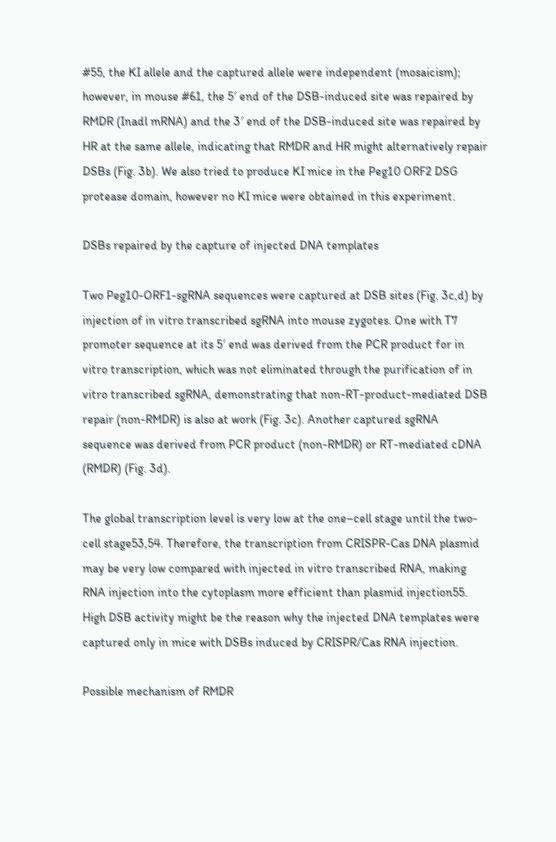#55, the KI allele and the captured allele were independent (mosaicism); however, in mouse #61, the 5′ end of the DSB-induced site was repaired by RMDR (Inadl mRNA) and the 3′ end of the DSB-induced site was repaired by HR at the same allele, indicating that RMDR and HR might alternatively repair DSBs (Fig. 3b). We also tried to produce KI mice in the Peg10 ORF2 DSG protease domain, however no KI mice were obtained in this experiment.

DSBs repaired by the capture of injected DNA templates

Two Peg10-ORF1-sgRNA sequences were captured at DSB sites (Fig. 3c,d) by injection of in vitro transcribed sgRNA into mouse zygotes. One with T7 promoter sequence at its 5′ end was derived from the PCR product for in vitro transcription, which was not eliminated through the purification of in vitro transcribed sgRNA, demonstrating that non-RT-product-mediated DSB repair (non-RMDR) is also at work (Fig. 3c). Another captured sgRNA sequence was derived from PCR product (non-RMDR) or RT-mediated cDNA (RMDR) (Fig. 3d).

The global transcription level is very low at the one–cell stage until the two-cell stage53,54. Therefore, the transcription from CRISPR-Cas DNA plasmid may be very low compared with injected in vitro transcribed RNA, making RNA injection into the cytoplasm more efficient than plasmid injection55. High DSB activity might be the reason why the injected DNA templates were captured only in mice with DSBs induced by CRISPR/Cas RNA injection.

Possible mechanism of RMDR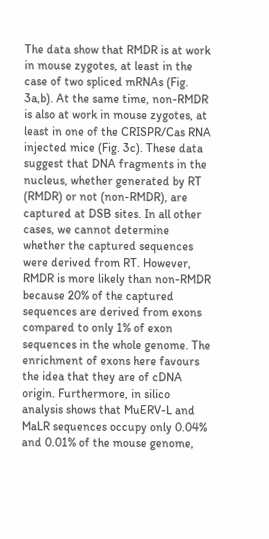The data show that RMDR is at work in mouse zygotes, at least in the case of two spliced mRNAs (Fig. 3a,b). At the same time, non-RMDR is also at work in mouse zygotes, at least in one of the CRISPR/Cas RNA injected mice (Fig. 3c). These data suggest that DNA fragments in the nucleus, whether generated by RT (RMDR) or not (non-RMDR), are captured at DSB sites. In all other cases, we cannot determine whether the captured sequences were derived from RT. However, RMDR is more likely than non-RMDR because 20% of the captured sequences are derived from exons compared to only 1% of exon sequences in the whole genome. The enrichment of exons here favours the idea that they are of cDNA origin. Furthermore, in silico analysis shows that MuERV-L and MaLR sequences occupy only 0.04% and 0.01% of the mouse genome,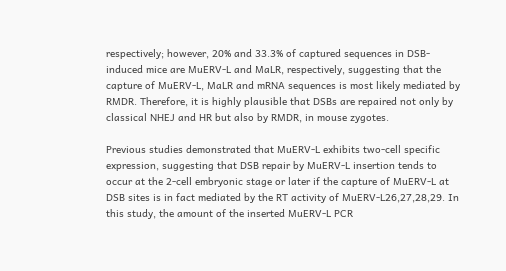respectively; however, 20% and 33.3% of captured sequences in DSB-induced mice are MuERV-L and MaLR, respectively, suggesting that the capture of MuERV-L, MaLR and mRNA sequences is most likely mediated by RMDR. Therefore, it is highly plausible that DSBs are repaired not only by classical NHEJ and HR but also by RMDR, in mouse zygotes.

Previous studies demonstrated that MuERV-L exhibits two-cell specific expression, suggesting that DSB repair by MuERV-L insertion tends to occur at the 2-cell embryonic stage or later if the capture of MuERV-L at DSB sites is in fact mediated by the RT activity of MuERV-L26,27,28,29. In this study, the amount of the inserted MuERV-L PCR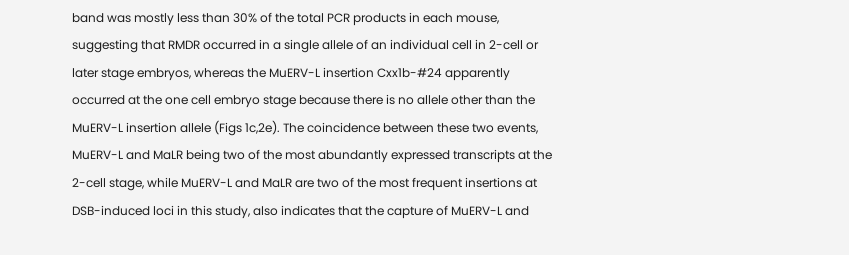band was mostly less than 30% of the total PCR products in each mouse, suggesting that RMDR occurred in a single allele of an individual cell in 2-cell or later stage embryos, whereas the MuERV-L insertion Cxx1b-#24 apparently occurred at the one cell embryo stage because there is no allele other than the MuERV-L insertion allele (Figs 1c,2e). The coincidence between these two events, MuERV-L and MaLR being two of the most abundantly expressed transcripts at the 2-cell stage, while MuERV-L and MaLR are two of the most frequent insertions at DSB-induced loci in this study, also indicates that the capture of MuERV-L and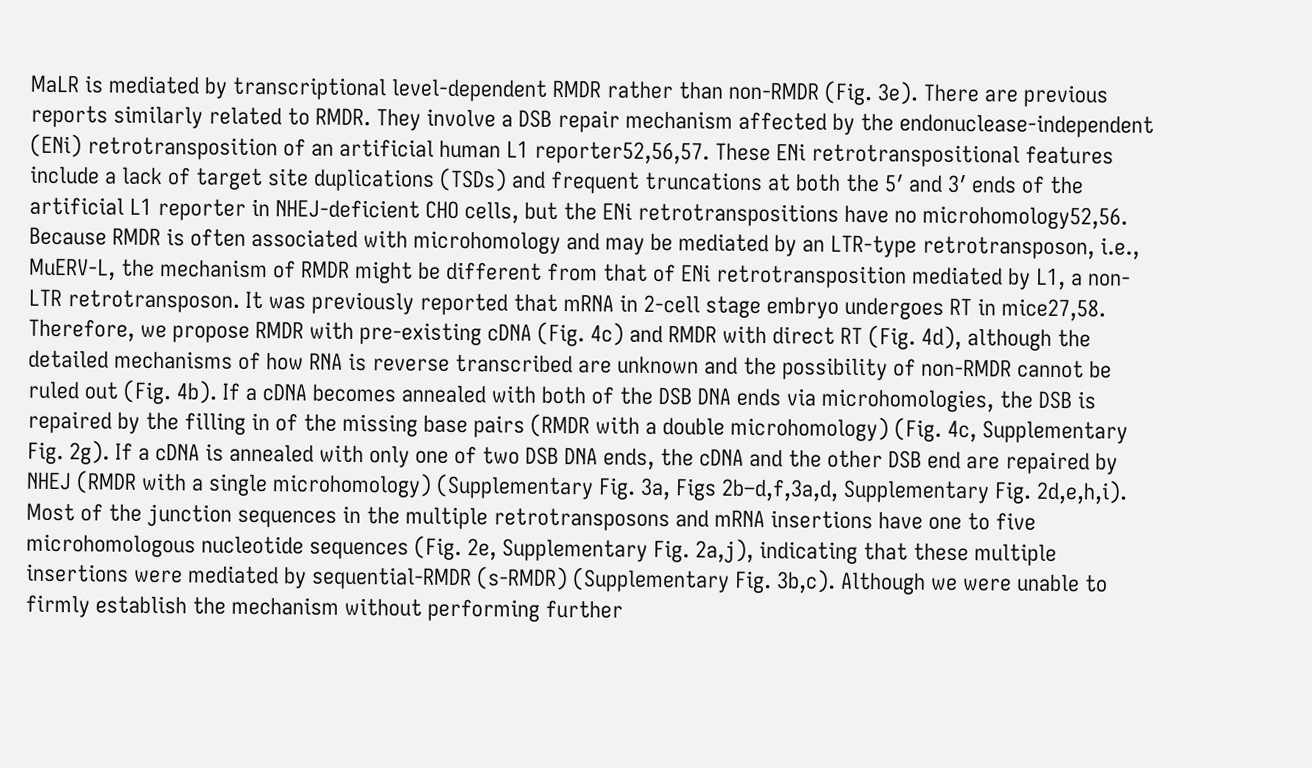MaLR is mediated by transcriptional level-dependent RMDR rather than non-RMDR (Fig. 3e). There are previous reports similarly related to RMDR. They involve a DSB repair mechanism affected by the endonuclease-independent (ENi) retrotransposition of an artificial human L1 reporter52,56,57. These ENi retrotranspositional features include a lack of target site duplications (TSDs) and frequent truncations at both the 5′ and 3′ ends of the artificial L1 reporter in NHEJ-deficient CHO cells, but the ENi retrotranspositions have no microhomology52,56. Because RMDR is often associated with microhomology and may be mediated by an LTR-type retrotransposon, i.e., MuERV-L, the mechanism of RMDR might be different from that of ENi retrotransposition mediated by L1, a non-LTR retrotransposon. It was previously reported that mRNA in 2-cell stage embryo undergoes RT in mice27,58. Therefore, we propose RMDR with pre-existing cDNA (Fig. 4c) and RMDR with direct RT (Fig. 4d), although the detailed mechanisms of how RNA is reverse transcribed are unknown and the possibility of non-RMDR cannot be ruled out (Fig. 4b). If a cDNA becomes annealed with both of the DSB DNA ends via microhomologies, the DSB is repaired by the filling in of the missing base pairs (RMDR with a double microhomology) (Fig. 4c, Supplementary Fig. 2g). If a cDNA is annealed with only one of two DSB DNA ends, the cDNA and the other DSB end are repaired by NHEJ (RMDR with a single microhomology) (Supplementary Fig. 3a, Figs 2b–d,f,3a,d, Supplementary Fig. 2d,e,h,i). Most of the junction sequences in the multiple retrotransposons and mRNA insertions have one to five microhomologous nucleotide sequences (Fig. 2e, Supplementary Fig. 2a,j), indicating that these multiple insertions were mediated by sequential-RMDR (s-RMDR) (Supplementary Fig. 3b,c). Although we were unable to firmly establish the mechanism without performing further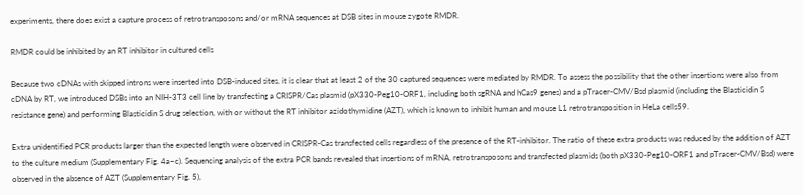experiments, there does exist a capture process of retrotransposons and/or mRNA sequences at DSB sites in mouse zygote RMDR.

RMDR could be inhibited by an RT inhibitor in cultured cells

Because two cDNAs with skipped introns were inserted into DSB-induced sites, it is clear that at least 2 of the 30 captured sequences were mediated by RMDR. To assess the possibility that the other insertions were also from cDNA by RT, we introduced DSBs into an NIH-3T3 cell line by transfecting a CRISPR/Cas plasmid (pX330-Peg10-ORF1, including both sgRNA and hCas9 genes) and a pTracer-CMV/Bsd plasmid (including the Blasticidin S resistance gene) and performing Blasticidin S drug selection, with or without the RT inhibitor azidothymidine (AZT), which is known to inhibit human and mouse L1 retrotransposition in HeLa cells59.

Extra unidentified PCR products larger than the expected length were observed in CRISPR-Cas transfected cells regardless of the presence of the RT-inhibitor. The ratio of these extra products was reduced by the addition of AZT to the culture medium (Supplementary Fig. 4a–c). Sequencing analysis of the extra PCR bands revealed that insertions of mRNA, retrotransposons and transfected plasmids (both pX330-Peg10-ORF1 and pTracer-CMV/Bsd) were observed in the absence of AZT (Supplementary Fig. 5),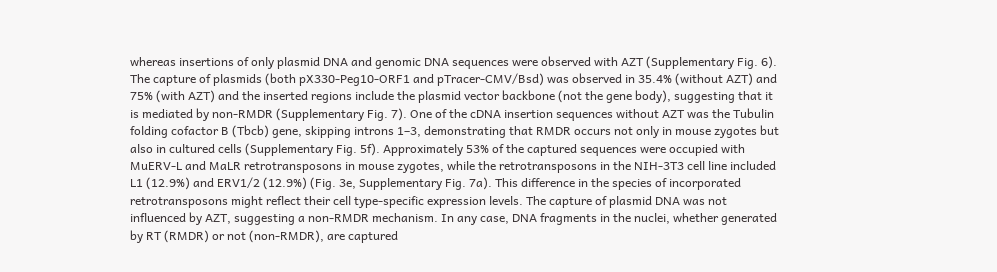whereas insertions of only plasmid DNA and genomic DNA sequences were observed with AZT (Supplementary Fig. 6). The capture of plasmids (both pX330-Peg10-ORF1 and pTracer-CMV/Bsd) was observed in 35.4% (without AZT) and 75% (with AZT) and the inserted regions include the plasmid vector backbone (not the gene body), suggesting that it is mediated by non-RMDR (Supplementary Fig. 7). One of the cDNA insertion sequences without AZT was the Tubulin folding cofactor B (Tbcb) gene, skipping introns 1–3, demonstrating that RMDR occurs not only in mouse zygotes but also in cultured cells (Supplementary Fig. 5f). Approximately 53% of the captured sequences were occupied with MuERV-L and MaLR retrotransposons in mouse zygotes, while the retrotransposons in the NIH-3T3 cell line included L1 (12.9%) and ERV1/2 (12.9%) (Fig. 3e, Supplementary Fig. 7a). This difference in the species of incorporated retrotransposons might reflect their cell type-specific expression levels. The capture of plasmid DNA was not influenced by AZT, suggesting a non-RMDR mechanism. In any case, DNA fragments in the nuclei, whether generated by RT (RMDR) or not (non-RMDR), are captured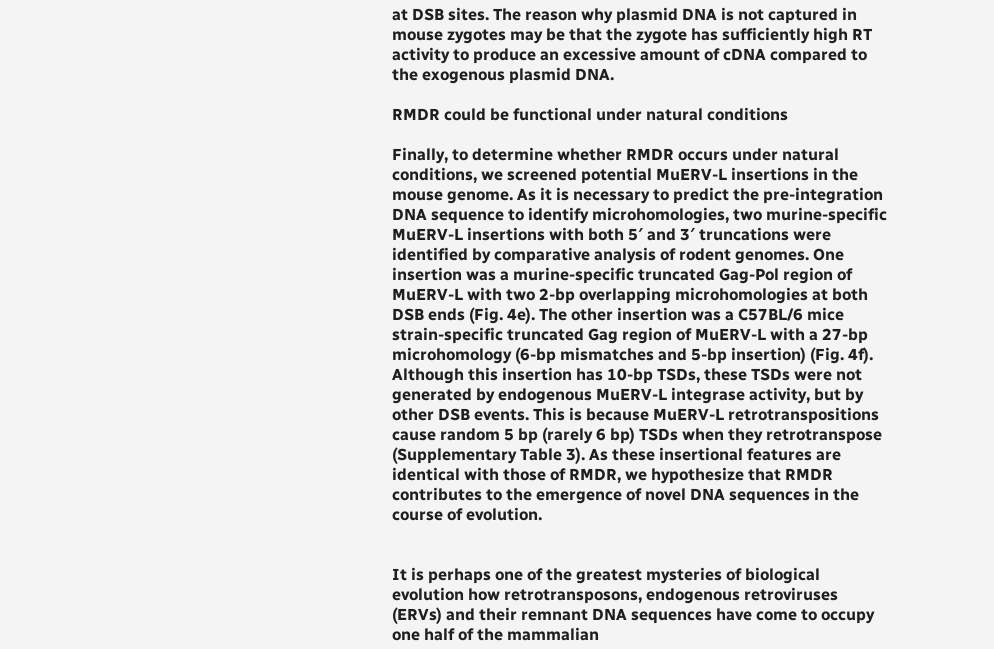at DSB sites. The reason why plasmid DNA is not captured in mouse zygotes may be that the zygote has sufficiently high RT activity to produce an excessive amount of cDNA compared to the exogenous plasmid DNA.

RMDR could be functional under natural conditions

Finally, to determine whether RMDR occurs under natural conditions, we screened potential MuERV-L insertions in the mouse genome. As it is necessary to predict the pre-integration DNA sequence to identify microhomologies, two murine-specific MuERV-L insertions with both 5′ and 3′ truncations were identified by comparative analysis of rodent genomes. One insertion was a murine-specific truncated Gag-Pol region of MuERV-L with two 2-bp overlapping microhomologies at both DSB ends (Fig. 4e). The other insertion was a C57BL/6 mice strain-specific truncated Gag region of MuERV-L with a 27-bp microhomology (6-bp mismatches and 5-bp insertion) (Fig. 4f). Although this insertion has 10-bp TSDs, these TSDs were not generated by endogenous MuERV-L integrase activity, but by other DSB events. This is because MuERV-L retrotranspositions cause random 5 bp (rarely 6 bp) TSDs when they retrotranspose (Supplementary Table 3). As these insertional features are identical with those of RMDR, we hypothesize that RMDR contributes to the emergence of novel DNA sequences in the course of evolution.


It is perhaps one of the greatest mysteries of biological evolution how retrotransposons, endogenous retroviruses (ERVs) and their remnant DNA sequences have come to occupy one half of the mammalian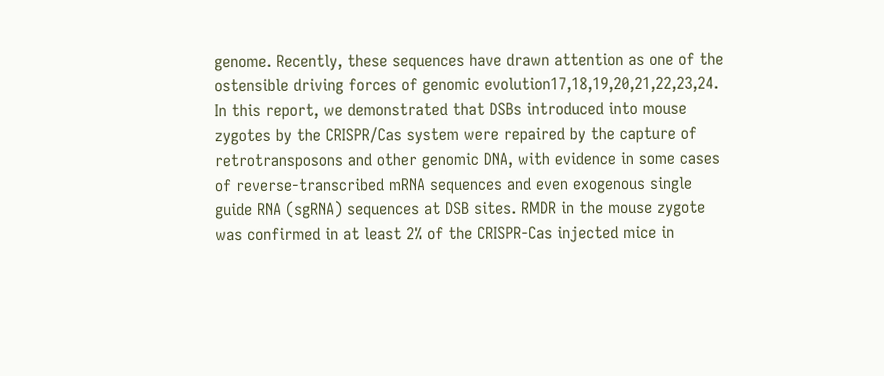genome. Recently, these sequences have drawn attention as one of the ostensible driving forces of genomic evolution17,18,19,20,21,22,23,24. In this report, we demonstrated that DSBs introduced into mouse zygotes by the CRISPR/Cas system were repaired by the capture of retrotransposons and other genomic DNA, with evidence in some cases of reverse-transcribed mRNA sequences and even exogenous single guide RNA (sgRNA) sequences at DSB sites. RMDR in the mouse zygote was confirmed in at least 2% of the CRISPR-Cas injected mice in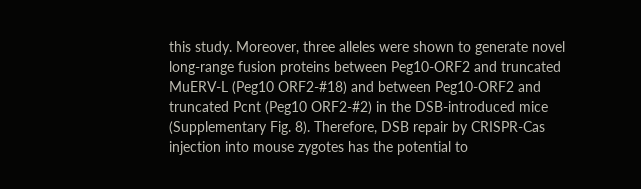this study. Moreover, three alleles were shown to generate novel long-range fusion proteins between Peg10-ORF2 and truncated MuERV-L (Peg10 ORF2-#18) and between Peg10-ORF2 and truncated Pcnt (Peg10 ORF2-#2) in the DSB-introduced mice (Supplementary Fig. 8). Therefore, DSB repair by CRISPR-Cas injection into mouse zygotes has the potential to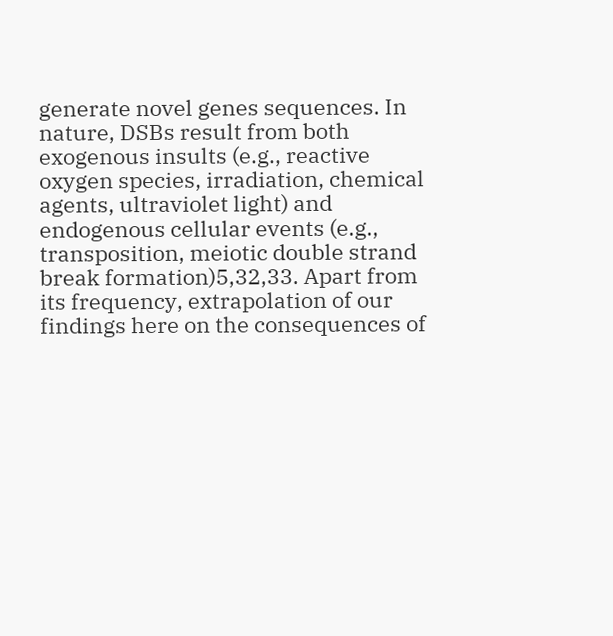generate novel genes sequences. In nature, DSBs result from both exogenous insults (e.g., reactive oxygen species, irradiation, chemical agents, ultraviolet light) and endogenous cellular events (e.g., transposition, meiotic double strand break formation)5,32,33. Apart from its frequency, extrapolation of our findings here on the consequences of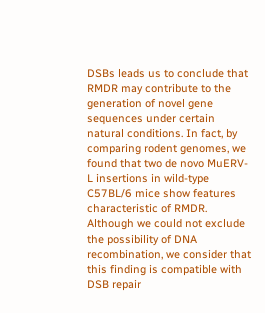DSBs leads us to conclude that RMDR may contribute to the generation of novel gene sequences under certain natural conditions. In fact, by comparing rodent genomes, we found that two de novo MuERV-L insertions in wild-type C57BL/6 mice show features characteristic of RMDR. Although we could not exclude the possibility of DNA recombination, we consider that this finding is compatible with DSB repair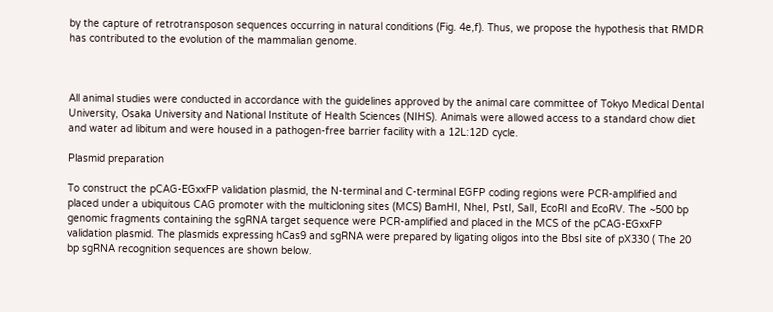by the capture of retrotransposon sequences occurring in natural conditions (Fig. 4e,f). Thus, we propose the hypothesis that RMDR has contributed to the evolution of the mammalian genome.



All animal studies were conducted in accordance with the guidelines approved by the animal care committee of Tokyo Medical Dental University, Osaka University and National Institute of Health Sciences (NIHS). Animals were allowed access to a standard chow diet and water ad libitum and were housed in a pathogen-free barrier facility with a 12L:12D cycle.

Plasmid preparation

To construct the pCAG-EGxxFP validation plasmid, the N-terminal and C-terminal EGFP coding regions were PCR-amplified and placed under a ubiquitous CAG promoter with the multicloning sites (MCS) BamHI, NheI, PstI, SalI, EcoRI and EcoRV. The ~500 bp genomic fragments containing the sgRNA target sequence were PCR-amplified and placed in the MCS of the pCAG-EGxxFP validation plasmid. The plasmids expressing hCas9 and sgRNA were prepared by ligating oligos into the BbsI site of pX330 ( The 20 bp sgRNA recognition sequences are shown below.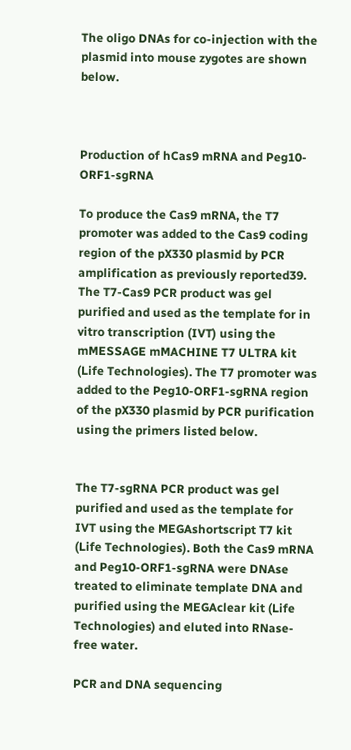The oligo DNAs for co-injection with the plasmid into mouse zygotes are shown below.



Production of hCas9 mRNA and Peg10-ORF1-sgRNA

To produce the Cas9 mRNA, the T7 promoter was added to the Cas9 coding region of the pX330 plasmid by PCR amplification as previously reported39. The T7-Cas9 PCR product was gel purified and used as the template for in vitro transcription (IVT) using the mMESSAGE mMACHINE T7 ULTRA kit (Life Technologies). The T7 promoter was added to the Peg10-ORF1-sgRNA region of the pX330 plasmid by PCR purification using the primers listed below.


The T7-sgRNA PCR product was gel purified and used as the template for IVT using the MEGAshortscript T7 kit (Life Technologies). Both the Cas9 mRNA and Peg10-ORF1-sgRNA were DNAse treated to eliminate template DNA and purified using the MEGAclear kit (Life Technologies) and eluted into RNase-free water.

PCR and DNA sequencing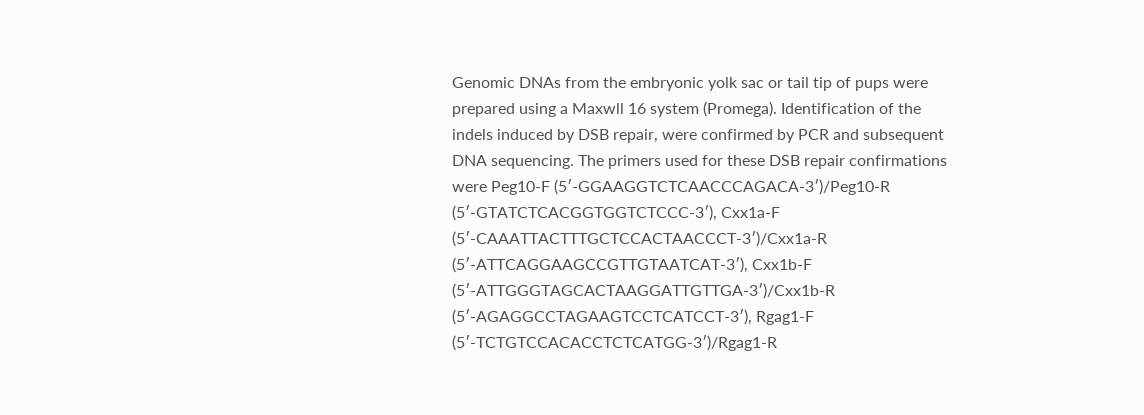Genomic DNAs from the embryonic yolk sac or tail tip of pups were prepared using a Maxwll 16 system (Promega). Identification of the indels induced by DSB repair, were confirmed by PCR and subsequent DNA sequencing. The primers used for these DSB repair confirmations were Peg10-F (5′-GGAAGGTCTCAACCCAGACA-3′)/Peg10-R (5′-GTATCTCACGGTGGTCTCCC-3′), Cxx1a-F (5′-CAAATTACTTTGCTCCACTAACCCT-3′)/Cxx1a-R (5′-ATTCAGGAAGCCGTTGTAATCAT-3′), Cxx1b-F (5′-ATTGGGTAGCACTAAGGATTGTTGA-3′)/Cxx1b-R (5′-AGAGGCCTAGAAGTCCTCATCCT-3′), Rgag1-F (5′-TCTGTCCACACCTCTCATGG-3′)/Rgag1-R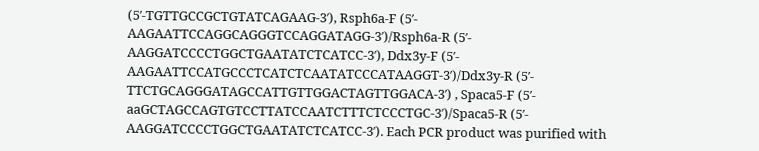(5′-TGTTGCCGCTGTATCAGAAG-3′), Rsph6a-F (5′- AAGAATTCCAGGCAGGGTCCAGGATAGG-3′)/Rsph6a-R (5′- AAGGATCCCCTGGCTGAATATCTCATCC-3′), Ddx3y-F (5′- AAGAATTCCATGCCCTCATCTCAATATCCCATAAGGT-3′)/Ddx3y-R (5′- TTCTGCAGGGATAGCCATTGTTGGACTAGTTGGACA-3′) , Spaca5-F (5′- aaGCTAGCCAGTGTCCTTATCCAATCTTTCTCCCTGC-3′)/Spaca5-R (5′- AAGGATCCCCTGGCTGAATATCTCATCC-3′). Each PCR product was purified with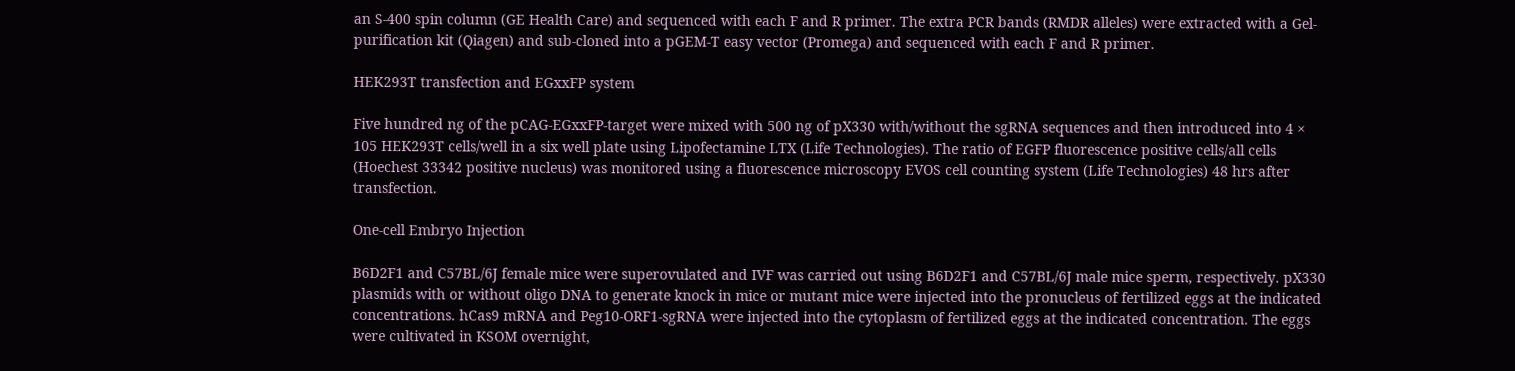an S-400 spin column (GE Health Care) and sequenced with each F and R primer. The extra PCR bands (RMDR alleles) were extracted with a Gel-purification kit (Qiagen) and sub-cloned into a pGEM-T easy vector (Promega) and sequenced with each F and R primer.

HEK293T transfection and EGxxFP system

Five hundred ng of the pCAG-EGxxFP-target were mixed with 500 ng of pX330 with/without the sgRNA sequences and then introduced into 4 × 105 HEK293T cells/well in a six well plate using Lipofectamine LTX (Life Technologies). The ratio of EGFP fluorescence positive cells/all cells (Hoechest 33342 positive nucleus) was monitored using a fluorescence microscopy EVOS cell counting system (Life Technologies) 48 hrs after transfection.

One-cell Embryo Injection

B6D2F1 and C57BL/6J female mice were superovulated and IVF was carried out using B6D2F1 and C57BL/6J male mice sperm, respectively. pX330 plasmids with or without oligo DNA to generate knock in mice or mutant mice were injected into the pronucleus of fertilized eggs at the indicated concentrations. hCas9 mRNA and Peg10-ORF1-sgRNA were injected into the cytoplasm of fertilized eggs at the indicated concentration. The eggs were cultivated in KSOM overnight,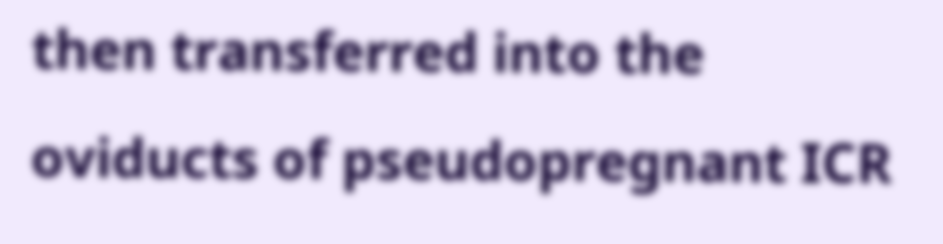then transferred into the oviducts of pseudopregnant ICR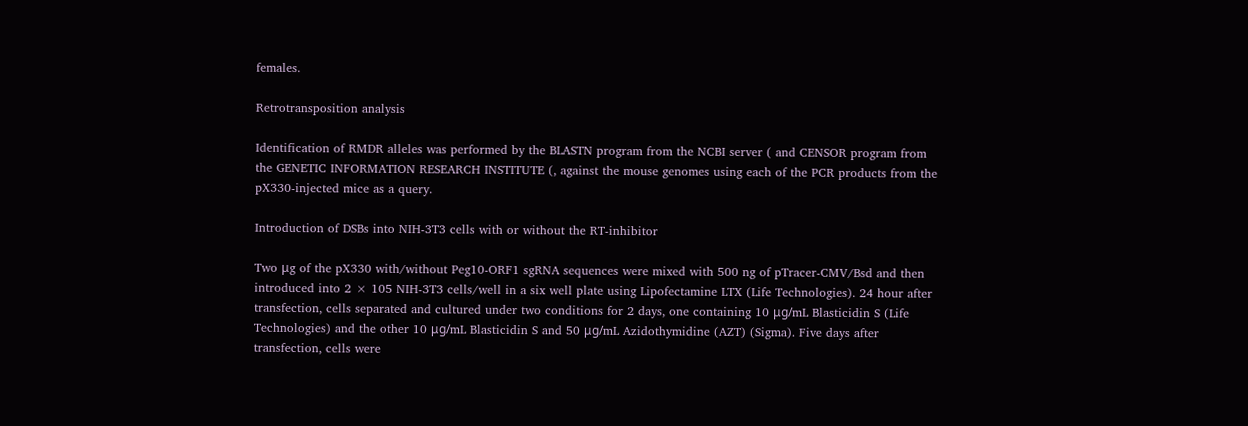females.

Retrotransposition analysis

Identification of RMDR alleles was performed by the BLASTN program from the NCBI server ( and CENSOR program from the GENETIC INFORMATION RESEARCH INSTITUTE (, against the mouse genomes using each of the PCR products from the pX330-injected mice as a query.

Introduction of DSBs into NIH-3T3 cells with or without the RT-inhibitor

Two μg of the pX330 with/without Peg10-ORF1 sgRNA sequences were mixed with 500 ng of pTracer-CMV/Bsd and then introduced into 2 × 105 NIH-3T3 cells/well in a six well plate using Lipofectamine LTX (Life Technologies). 24 hour after transfection, cells separated and cultured under two conditions for 2 days, one containing 10 μg/mL Blasticidin S (Life Technologies) and the other 10 μg/mL Blasticidin S and 50 μg/mL Azidothymidine (AZT) (Sigma). Five days after transfection, cells were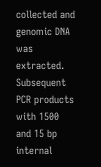collected and genomic DNA was extracted. Subsequent PCR products with 1500 and 15 bp internal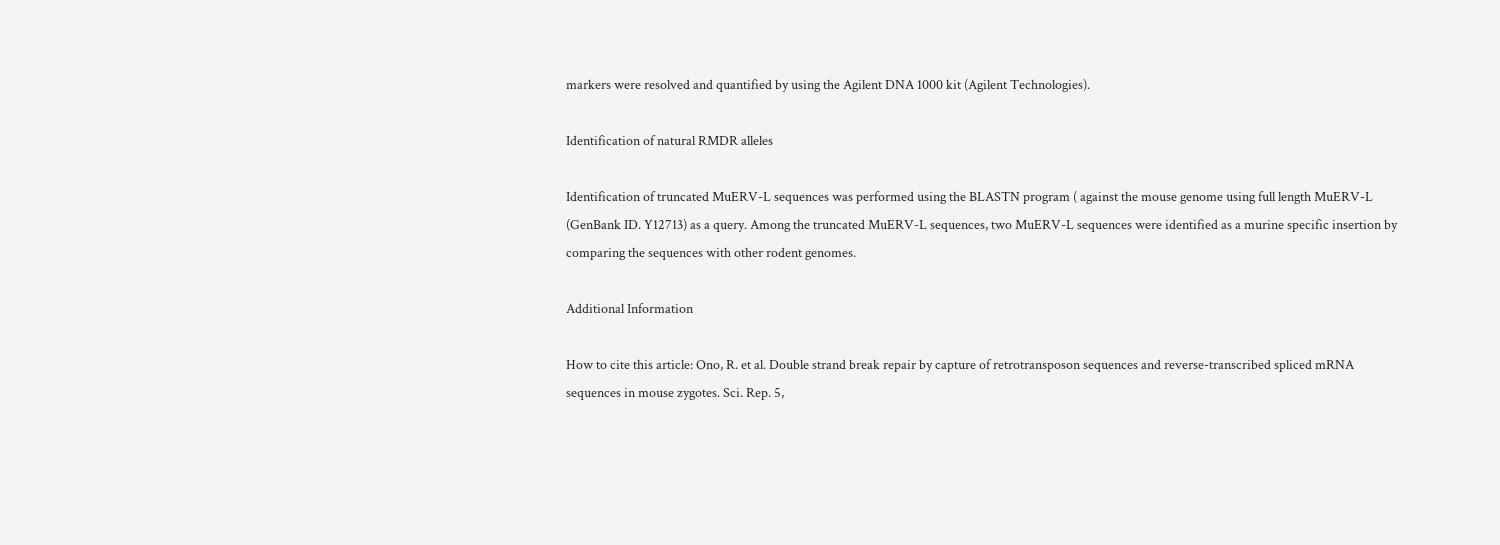markers were resolved and quantified by using the Agilent DNA 1000 kit (Agilent Technologies).

Identification of natural RMDR alleles

Identification of truncated MuERV-L sequences was performed using the BLASTN program ( against the mouse genome using full length MuERV-L (GenBank ID. Y12713) as a query. Among the truncated MuERV-L sequences, two MuERV-L sequences were identified as a murine specific insertion by comparing the sequences with other rodent genomes.

Additional Information

How to cite this article: Ono, R. et al. Double strand break repair by capture of retrotransposon sequences and reverse-transcribed spliced mRNA sequences in mouse zygotes. Sci. Rep. 5,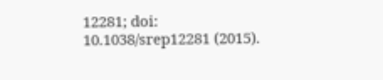12281; doi: 10.1038/srep12281 (2015).